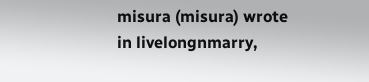misura (misura) wrote in livelongnmarry,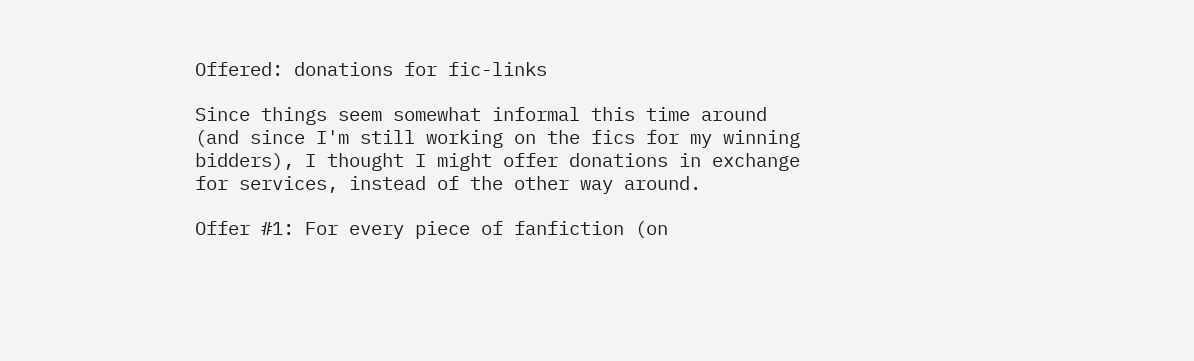Offered: donations for fic-links

Since things seem somewhat informal this time around (and since I'm still working on the fics for my winning bidders), I thought I might offer donations in exchange for services, instead of the other way around.

Offer #1: For every piece of fanfiction (on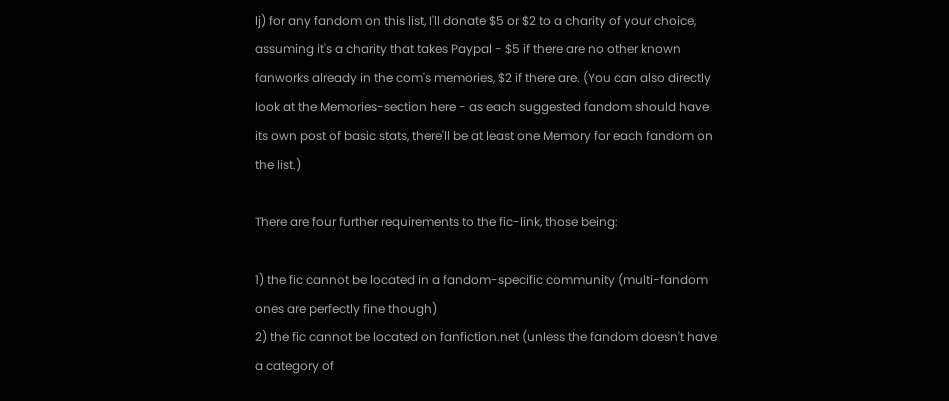lj) for any fandom on this list, I'll donate $5 or $2 to a charity of your choice, assuming it's a charity that takes Paypal - $5 if there are no other known fanworks already in the com's memories, $2 if there are. (You can also directly look at the Memories-section here - as each suggested fandom should have its own post of basic stats, there'll be at least one Memory for each fandom on the list.)

There are four further requirements to the fic-link, those being:

1) the fic cannot be located in a fandom-specific community (multi-fandom ones are perfectly fine though)
2) the fic cannot be located on fanfiction.net (unless the fandom doesn't have a category of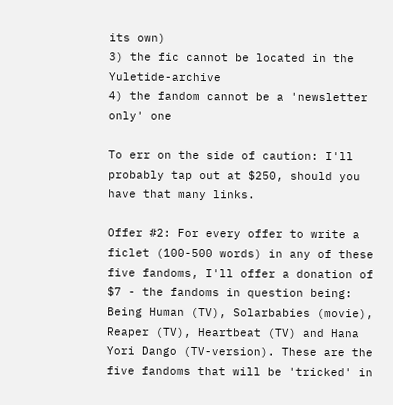its own)
3) the fic cannot be located in the Yuletide-archive
4) the fandom cannot be a 'newsletter only' one

To err on the side of caution: I'll probably tap out at $250, should you have that many links.

Offer #2: For every offer to write a ficlet (100-500 words) in any of these five fandoms, I'll offer a donation of $7 - the fandoms in question being: Being Human (TV), Solarbabies (movie), Reaper (TV), Heartbeat (TV) and Hana Yori Dango (TV-version). These are the five fandoms that will be 'tricked' in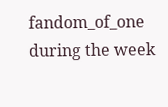fandom_of_one during the week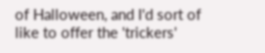of Halloween, and I'd sort of like to offer the 'trickers'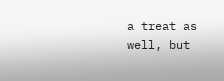a treat as well, but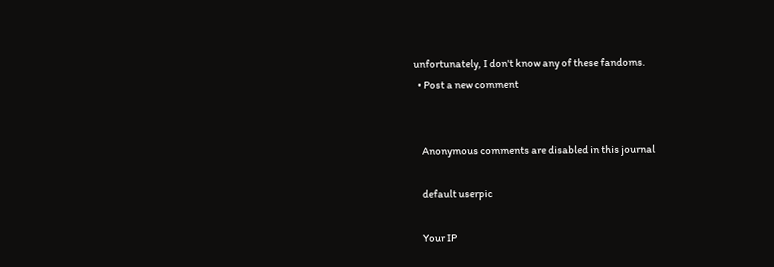unfortunately, I don't know any of these fandoms.
  • Post a new comment


    Anonymous comments are disabled in this journal

    default userpic

    Your IP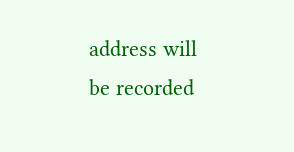address will be recorded